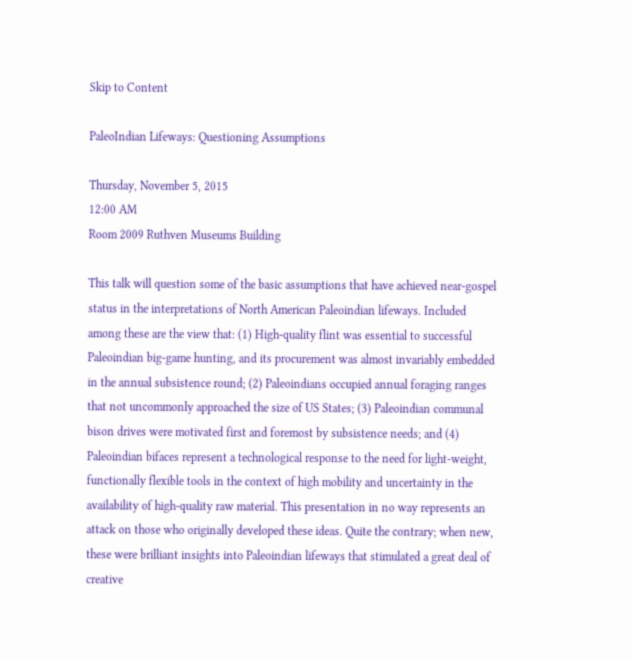Skip to Content

PaleoIndian Lifeways: Questioning Assumptions

Thursday, November 5, 2015
12:00 AM
Room 2009 Ruthven Museums Building

This talk will question some of the basic assumptions that have achieved near-gospel status in the interpretations of North American Paleoindian lifeways. Included among these are the view that: (1) High-quality flint was essential to successful Paleoindian big-game hunting, and its procurement was almost invariably embedded in the annual subsistence round; (2) Paleoindians occupied annual foraging ranges that not uncommonly approached the size of US States; (3) Paleoindian communal bison drives were motivated first and foremost by subsistence needs; and (4) Paleoindian bifaces represent a technological response to the need for light-weight, functionally flexible tools in the context of high mobility and uncertainty in the availability of high-quality raw material. This presentation in no way represents an attack on those who originally developed these ideas. Quite the contrary; when new, these were brilliant insights into Paleoindian lifeways that stimulated a great deal of creative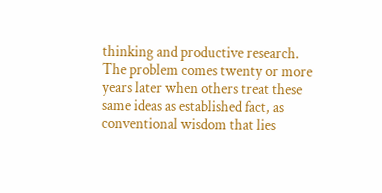thinking and productive research. The problem comes twenty or more years later when others treat these same ideas as established fact, as conventional wisdom that lies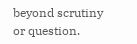beyond scrutiny or question.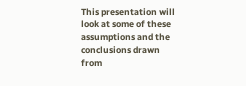This presentation will look at some of these assumptions and the conclusions drawn from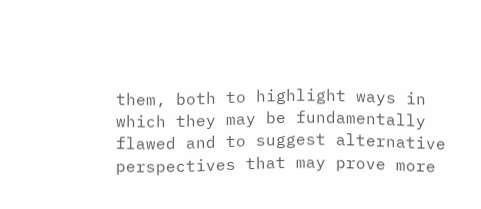them, both to highlight ways in which they may be fundamentally flawed and to suggest alternative perspectives that may prove more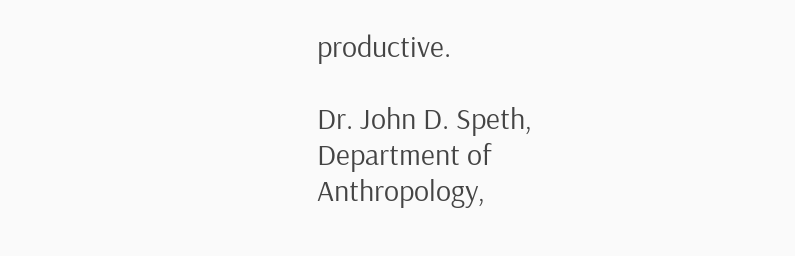productive.

Dr. John D. Speth, Department of Anthropology,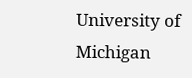University of Michigan